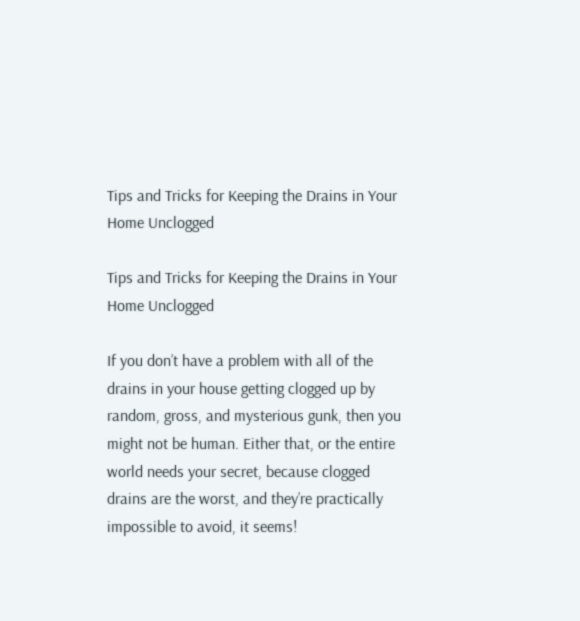Tips and Tricks for Keeping the Drains in Your Home Unclogged

Tips and Tricks for Keeping the Drains in Your Home Unclogged

If you don’t have a problem with all of the drains in your house getting clogged up by random, gross, and mysterious gunk, then you might not be human. Either that, or the entire world needs your secret, because clogged drains are the worst, and they’re practically impossible to avoid, it seems!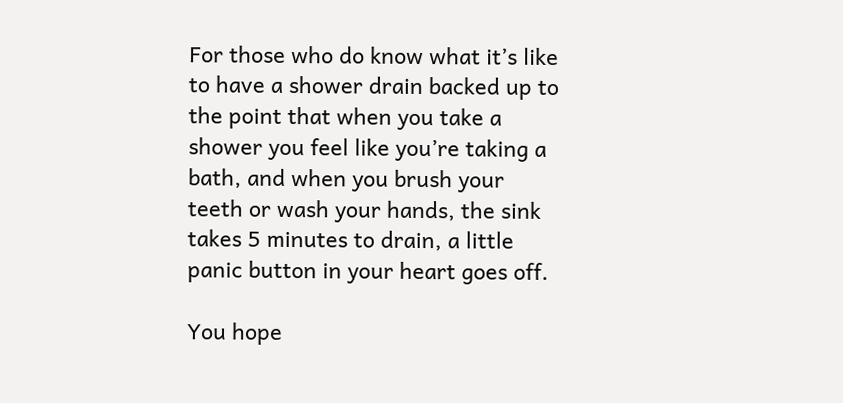For those who do know what it’s like to have a shower drain backed up to the point that when you take a shower you feel like you’re taking a bath, and when you brush your teeth or wash your hands, the sink takes 5 minutes to drain, a little panic button in your heart goes off.

You hope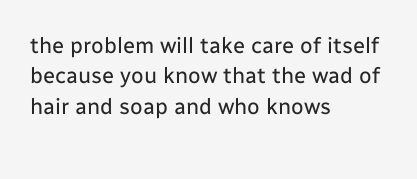the problem will take care of itself because you know that the wad of hair and soap and who knows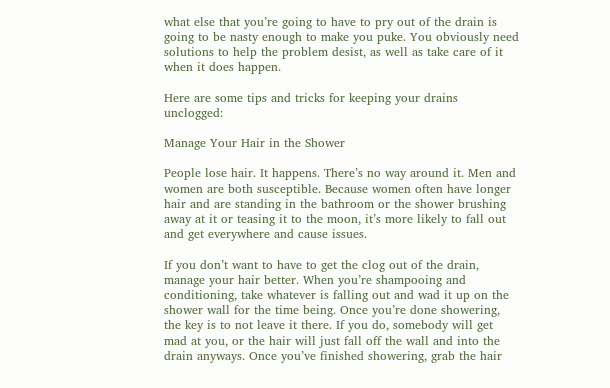what else that you’re going to have to pry out of the drain is going to be nasty enough to make you puke. You obviously need solutions to help the problem desist, as well as take care of it when it does happen.

Here are some tips and tricks for keeping your drains unclogged:

Manage Your Hair in the Shower

People lose hair. It happens. There’s no way around it. Men and women are both susceptible. Because women often have longer hair and are standing in the bathroom or the shower brushing away at it or teasing it to the moon, it’s more likely to fall out and get everywhere and cause issues.

If you don’t want to have to get the clog out of the drain, manage your hair better. When you’re shampooing and conditioning, take whatever is falling out and wad it up on the shower wall for the time being. Once you’re done showering, the key is to not leave it there. If you do, somebody will get mad at you, or the hair will just fall off the wall and into the drain anyways. Once you’ve finished showering, grab the hair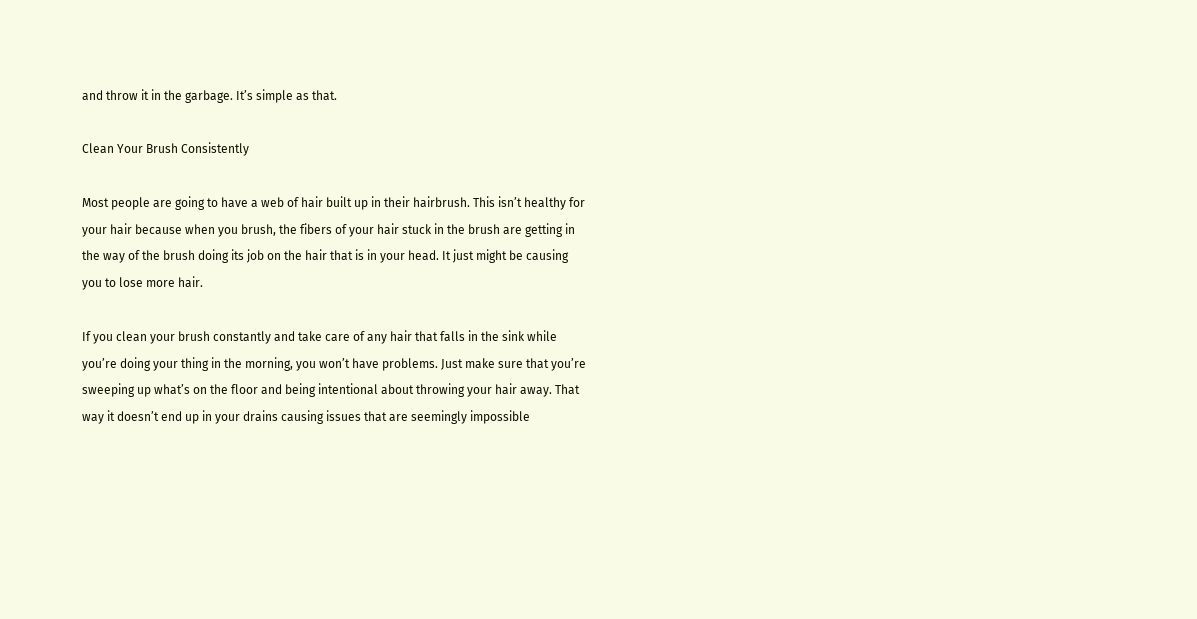and throw it in the garbage. It’s simple as that.

Clean Your Brush Consistently

Most people are going to have a web of hair built up in their hairbrush. This isn’t healthy for your hair because when you brush, the fibers of your hair stuck in the brush are getting in the way of the brush doing its job on the hair that is in your head. It just might be causing you to lose more hair.

If you clean your brush constantly and take care of any hair that falls in the sink while you’re doing your thing in the morning, you won’t have problems. Just make sure that you’re sweeping up what’s on the floor and being intentional about throwing your hair away. That way it doesn’t end up in your drains causing issues that are seemingly impossible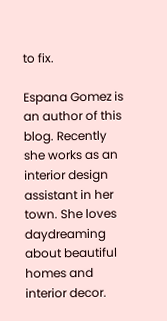to fix.

Espana Gomez is an author of this blog. Recently she works as an interior design assistant in her town. She loves daydreaming about beautiful homes and interior decor.